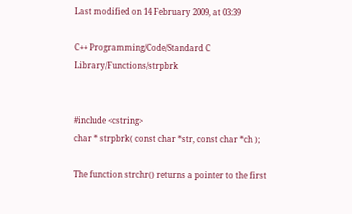Last modified on 14 February 2009, at 03:39

C++ Programming/Code/Standard C Library/Functions/strpbrk


#include <cstring>
char * strpbrk( const char *str, const char *ch );

The function strchr() returns a pointer to the first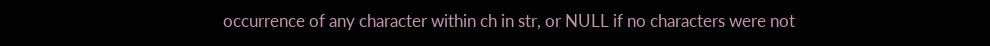occurrence of any character within ch in str, or NULL if no characters were not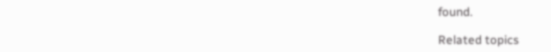found.

Related topics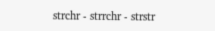strchr - strrchr - strstr